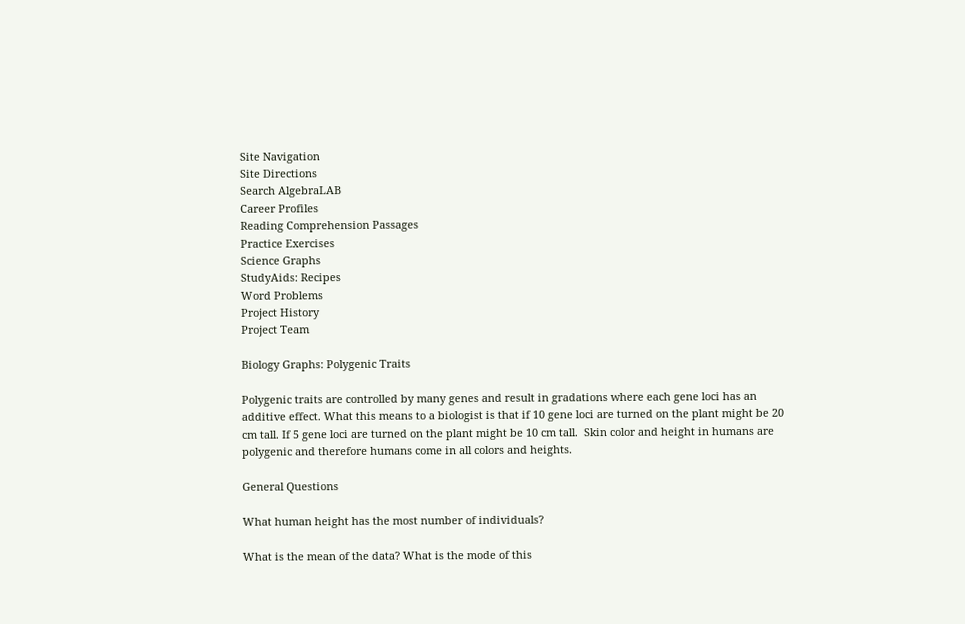Site Navigation
Site Directions
Search AlgebraLAB
Career Profiles
Reading Comprehension Passages
Practice Exercises
Science Graphs
StudyAids: Recipes
Word Problems
Project History
Project Team

Biology Graphs: Polygenic Traits

Polygenic traits are controlled by many genes and result in gradations where each gene loci has an additive effect. What this means to a biologist is that if 10 gene loci are turned on the plant might be 20 cm tall. If 5 gene loci are turned on the plant might be 10 cm tall.  Skin color and height in humans are polygenic and therefore humans come in all colors and heights.

General Questions

What human height has the most number of individuals?

What is the mean of the data? What is the mode of this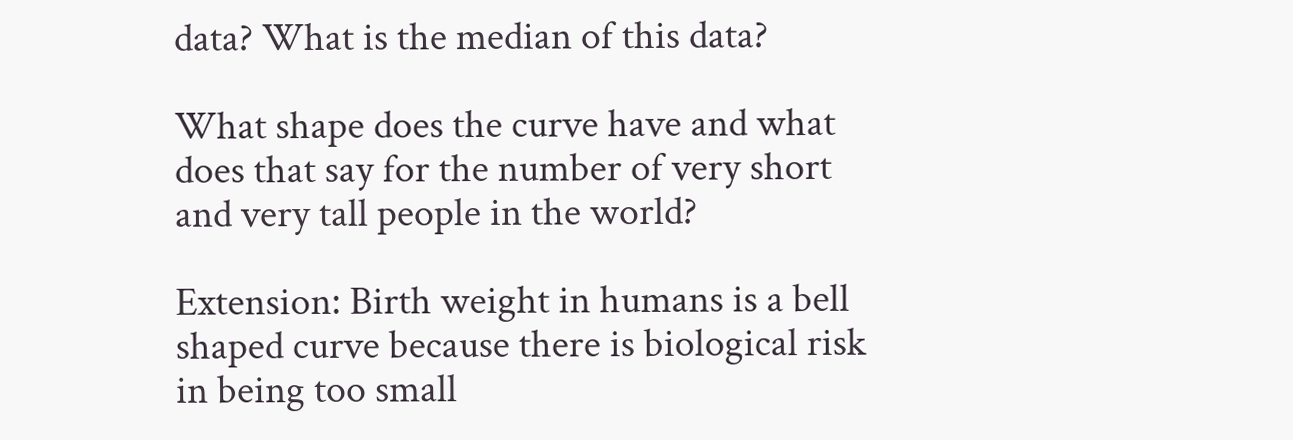data? What is the median of this data?

What shape does the curve have and what does that say for the number of very short and very tall people in the world?

Extension: Birth weight in humans is a bell shaped curve because there is biological risk in being too small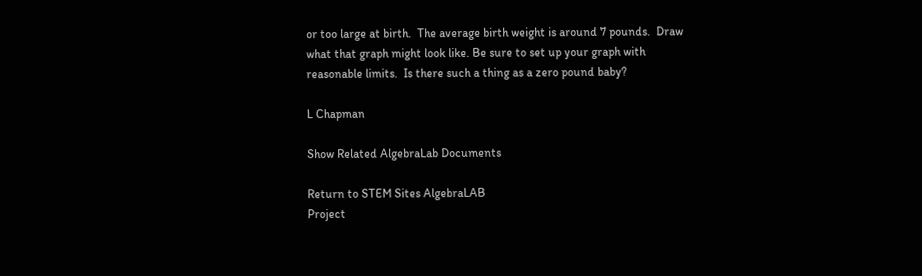or too large at birth.  The average birth weight is around 7 pounds.  Draw what that graph might look like. Be sure to set up your graph with reasonable limits.  Is there such a thing as a zero pound baby?

L Chapman

Show Related AlgebraLab Documents

Return to STEM Sites AlgebraLAB
Project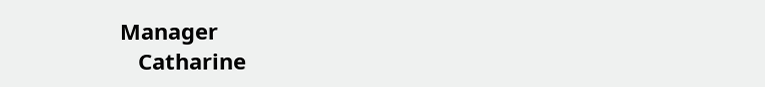Manager
   Catharine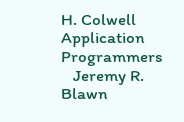H. Colwell
Application Programmers
   Jeremy R. Blawn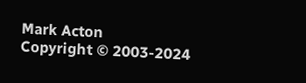Mark Acton
Copyright © 2003-2024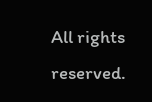All rights reserved.